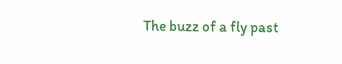The buzz of a fly past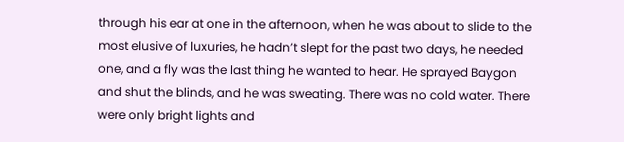through his ear at one in the afternoon, when he was about to slide to the most elusive of luxuries, he hadn’t slept for the past two days, he needed one, and a fly was the last thing he wanted to hear. He sprayed Baygon and shut the blinds, and he was sweating. There was no cold water. There were only bright lights and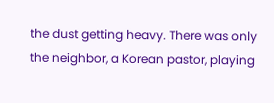the dust getting heavy. There was only the neighbor, a Korean pastor, playing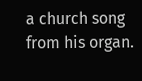a church song from his organ.